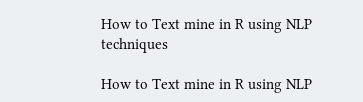How to Text mine in R using NLP techniques

How to Text mine in R using NLP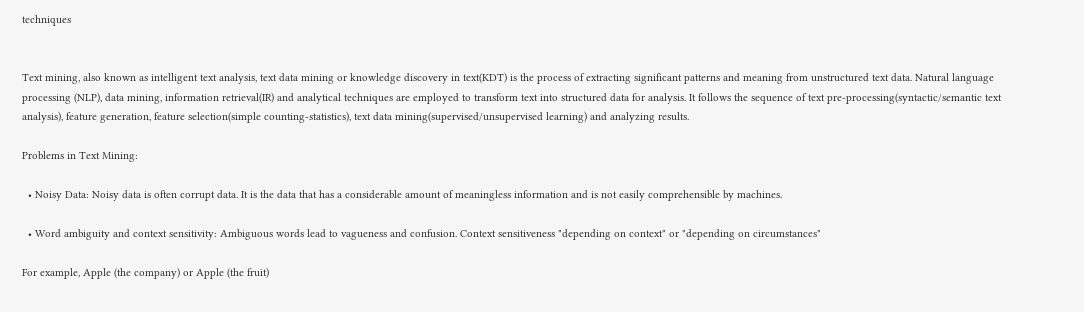techniques


Text mining, also known as intelligent text analysis, text data mining or knowledge discovery in text(KDT) is the process of extracting significant patterns and meaning from unstructured text data. Natural language processing (NLP), data mining, information retrieval(IR) and analytical techniques are employed to transform text into structured data for analysis. It follows the sequence of text pre-processing(syntactic/semantic text analysis), feature generation, feature selection(simple counting-statistics), text data mining(supervised/unsupervised learning) and analyzing results.

Problems in Text Mining:

  • Noisy Data: Noisy data is often corrupt data. It is the data that has a considerable amount of meaningless information and is not easily comprehensible by machines.

  • Word ambiguity and context sensitivity: Ambiguous words lead to vagueness and confusion. Context sensitiveness "depending on context" or "depending on circumstances"

For example, Apple (the company) or Apple (the fruit)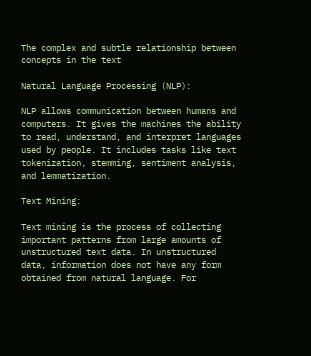The complex and subtle relationship between concepts in the text

Natural Language Processing (NLP):

NLP allows communication between humans and computers. It gives the machines the ability to read, understand, and interpret languages used by people. It includes tasks like text tokenization, stemming, sentiment analysis, and lemmatization.

Text Mining:

Text mining is the process of collecting important patterns from large amounts of unstructured text data. In unstructured data, information does not have any form obtained from natural language. For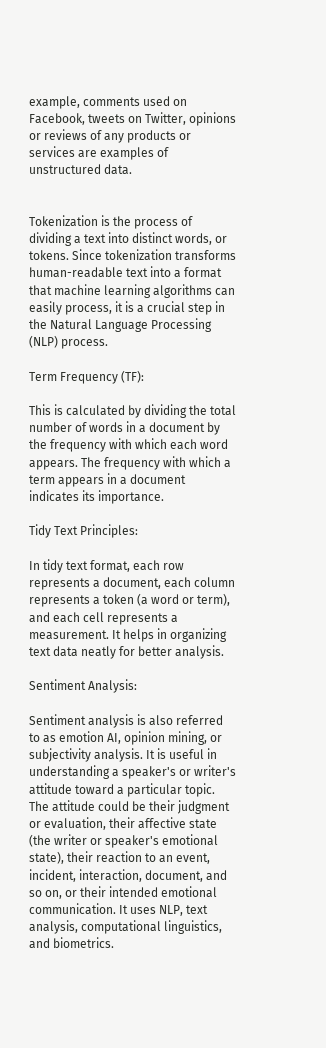example, comments used on Facebook, tweets on Twitter, opinions or reviews of any products or services are examples of unstructured data.


Tokenization is the process of dividing a text into distinct words, or tokens. Since tokenization transforms human-readable text into a format that machine learning algorithms can easily process, it is a crucial step in the Natural Language Processing (NLP) process.

Term Frequency (TF):

This is calculated by dividing the total number of words in a document by the frequency with which each word appears. The frequency with which a term appears in a document indicates its importance.

Tidy Text Principles:

In tidy text format, each row represents a document, each column represents a token (a word or term), and each cell represents a measurement. It helps in organizing text data neatly for better analysis.

Sentiment Analysis:

Sentiment analysis is also referred to as emotion AI, opinion mining, or subjectivity analysis. It is useful in understanding a speaker's or writer's attitude toward a particular topic. The attitude could be their judgment or evaluation, their affective state (the writer or speaker's emotional state), their reaction to an event, incident, interaction, document, and so on, or their intended emotional communication. It uses NLP, text analysis, computational linguistics, and biometrics.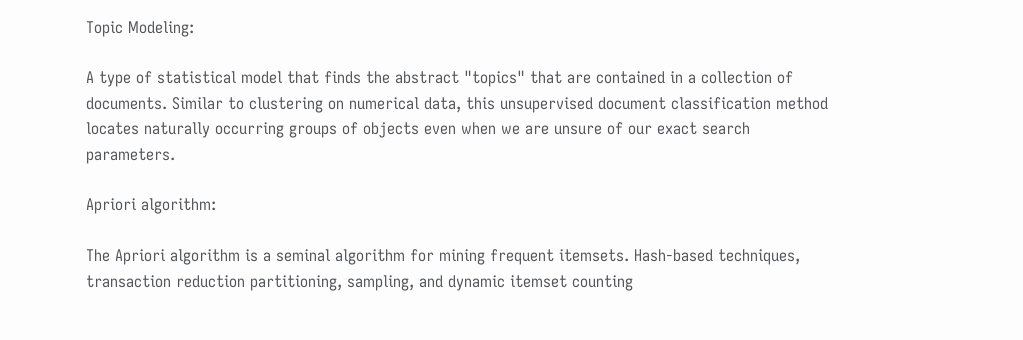Topic Modeling:

A type of statistical model that finds the abstract "topics" that are contained in a collection of documents. Similar to clustering on numerical data, this unsupervised document classification method locates naturally occurring groups of objects even when we are unsure of our exact search parameters.

Apriori algorithm:

The Apriori algorithm is a seminal algorithm for mining frequent itemsets. Hash-based techniques, transaction reduction partitioning, sampling, and dynamic itemset counting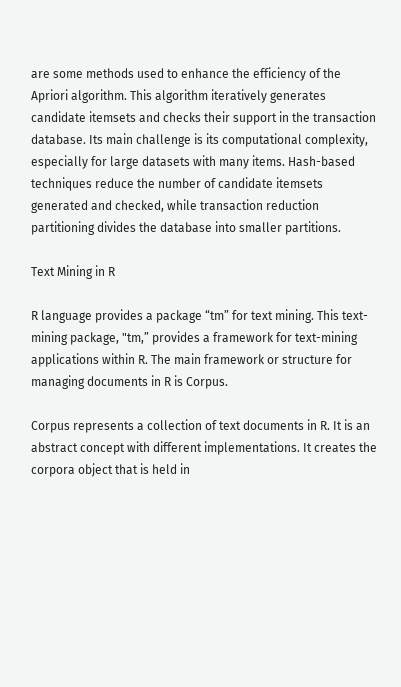are some methods used to enhance the efficiency of the Apriori algorithm. This algorithm iteratively generates candidate itemsets and checks their support in the transaction database. Its main challenge is its computational complexity, especially for large datasets with many items. Hash-based techniques reduce the number of candidate itemsets generated and checked, while transaction reduction partitioning divides the database into smaller partitions.

Text Mining in R

R language provides a package “tm” for text mining. This text-mining package, "tm,” provides a framework for text-mining applications within R. The main framework or structure for managing documents in R is Corpus.

Corpus represents a collection of text documents in R. It is an abstract concept with different implementations. It creates the corpora object that is held in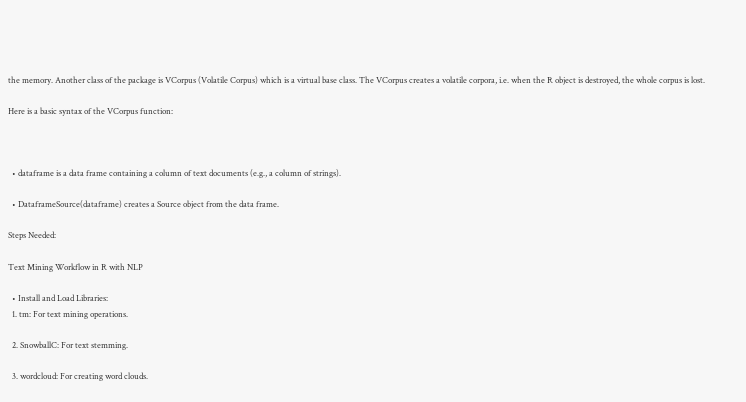the memory. Another class of the package is VCorpus (Volatile Corpus) which is a virtual base class. The VCorpus creates a volatile corpora, i.e. when the R object is destroyed, the whole corpus is lost.

Here is a basic syntax of the VCorpus function:



  • dataframe is a data frame containing a column of text documents (e.g., a column of strings).

  • DataframeSource(dataframe) creates a Source object from the data frame.

Steps Needed:

Text Mining Workflow in R with NLP

  • Install and Load Libraries:
  1. tm: For text mining operations.

  2. SnowballC: For text stemming.

  3. wordcloud: For creating word clouds.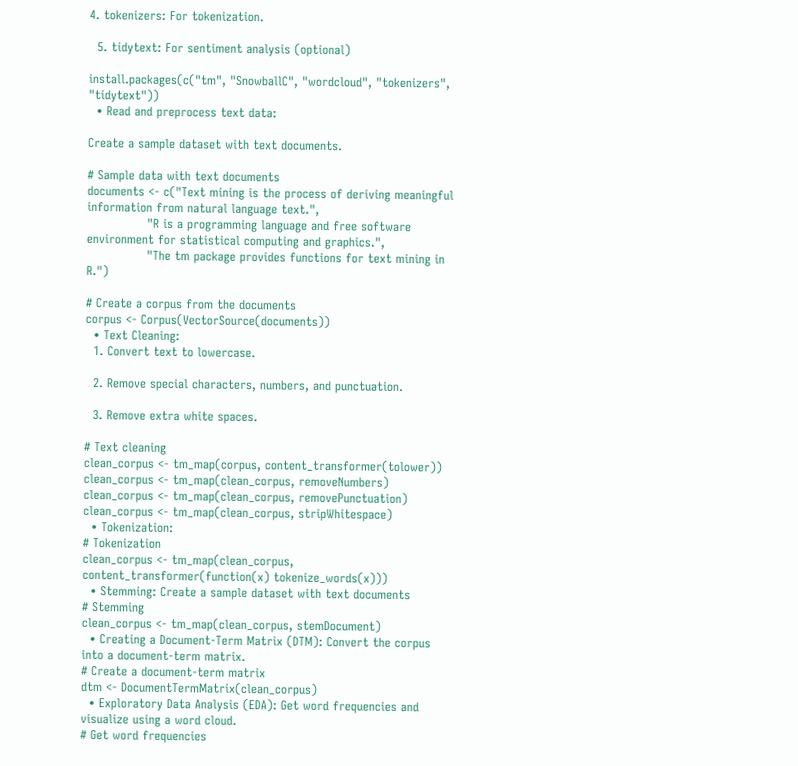4. tokenizers: For tokenization.

  5. tidytext: For sentiment analysis (optional)

install.packages(c("tm", "SnowballC", "wordcloud", "tokenizers", "tidytext"))
  • Read and preprocess text data:

Create a sample dataset with text documents.

# Sample data with text documents
documents <- c("Text mining is the process of deriving meaningful information from natural language text.",
               "R is a programming language and free software environment for statistical computing and graphics.",
               "The tm package provides functions for text mining in R.")

# Create a corpus from the documents
corpus <- Corpus(VectorSource(documents))
  • Text Cleaning:
  1. Convert text to lowercase.

  2. Remove special characters, numbers, and punctuation.

  3. Remove extra white spaces.

# Text cleaning
clean_corpus <- tm_map(corpus, content_transformer(tolower))
clean_corpus <- tm_map(clean_corpus, removeNumbers)
clean_corpus <- tm_map(clean_corpus, removePunctuation)
clean_corpus <- tm_map(clean_corpus, stripWhitespace)
  • Tokenization:
# Tokenization
clean_corpus <- tm_map(clean_corpus, content_transformer(function(x) tokenize_words(x)))
  • Stemming: Create a sample dataset with text documents
# Stemming
clean_corpus <- tm_map(clean_corpus, stemDocument)
  • Creating a Document-Term Matrix (DTM): Convert the corpus into a document-term matrix.
# Create a document-term matrix
dtm <- DocumentTermMatrix(clean_corpus)
  • Exploratory Data Analysis (EDA): Get word frequencies and visualize using a word cloud.
# Get word frequencies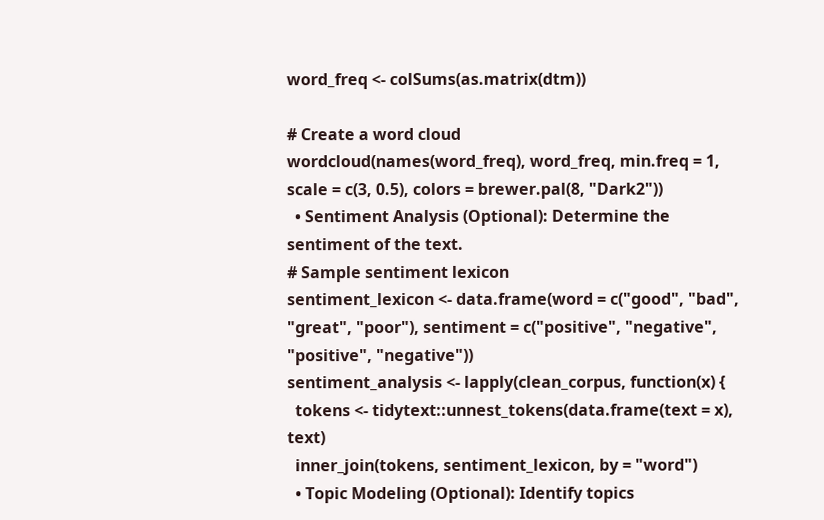word_freq <- colSums(as.matrix(dtm))

# Create a word cloud
wordcloud(names(word_freq), word_freq, min.freq = 1, scale = c(3, 0.5), colors = brewer.pal(8, "Dark2"))
  • Sentiment Analysis (Optional): Determine the sentiment of the text.
# Sample sentiment lexicon
sentiment_lexicon <- data.frame(word = c("good", "bad", "great", "poor"), sentiment = c("positive", "negative", "positive", "negative"))
sentiment_analysis <- lapply(clean_corpus, function(x) {
  tokens <- tidytext::unnest_tokens(data.frame(text = x), text)
  inner_join(tokens, sentiment_lexicon, by = "word")
  • Topic Modeling (Optional): Identify topics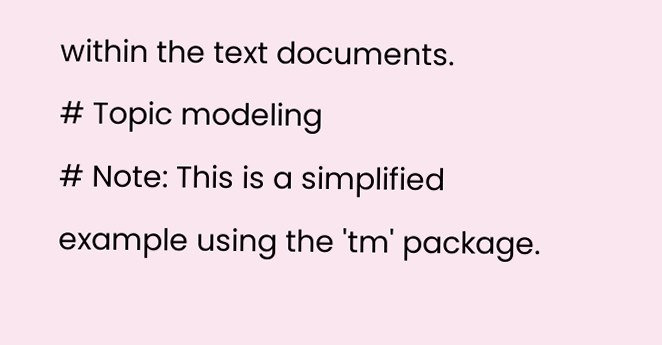within the text documents.
# Topic modeling
# Note: This is a simplified example using the 'tm' package.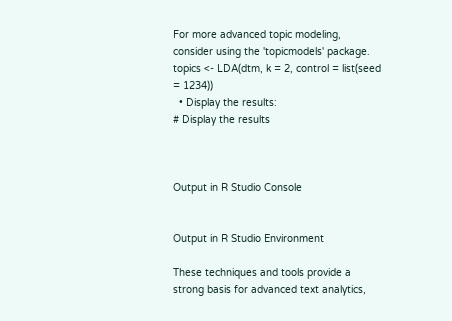For more advanced topic modeling, consider using the 'topicmodels' package.
topics <- LDA(dtm, k = 2, control = list(seed = 1234))
  • Display the results:
# Display the results



Output in R Studio Console


Output in R Studio Environment

These techniques and tools provide a strong basis for advanced text analytics,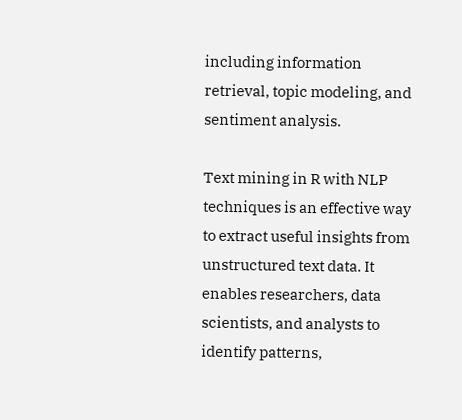including information retrieval, topic modeling, and sentiment analysis.

Text mining in R with NLP techniques is an effective way to extract useful insights from unstructured text data. It enables researchers, data scientists, and analysts to identify patterns,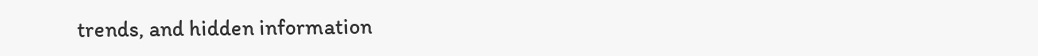trends, and hidden information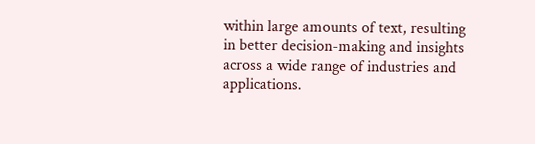within large amounts of text, resulting in better decision-making and insights across a wide range of industries and applications.